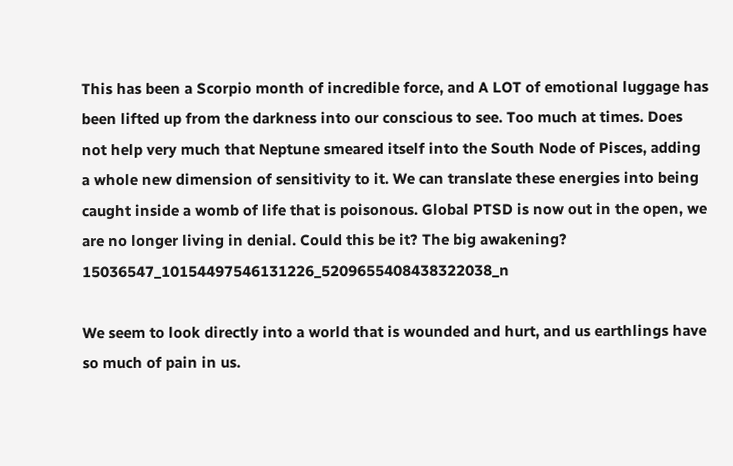This has been a Scorpio month of incredible force, and A LOT of emotional luggage has been lifted up from the darkness into our conscious to see. Too much at times. Does not help very much that Neptune smeared itself into the South Node of Pisces, adding a whole new dimension of sensitivity to it. We can translate these energies into being caught inside a womb of life that is poisonous. Global PTSD is now out in the open, we are no longer living in denial. Could this be it? The big awakening?  15036547_10154497546131226_5209655408438322038_n

We seem to look directly into a world that is wounded and hurt, and us earthlings have so much of pain in us.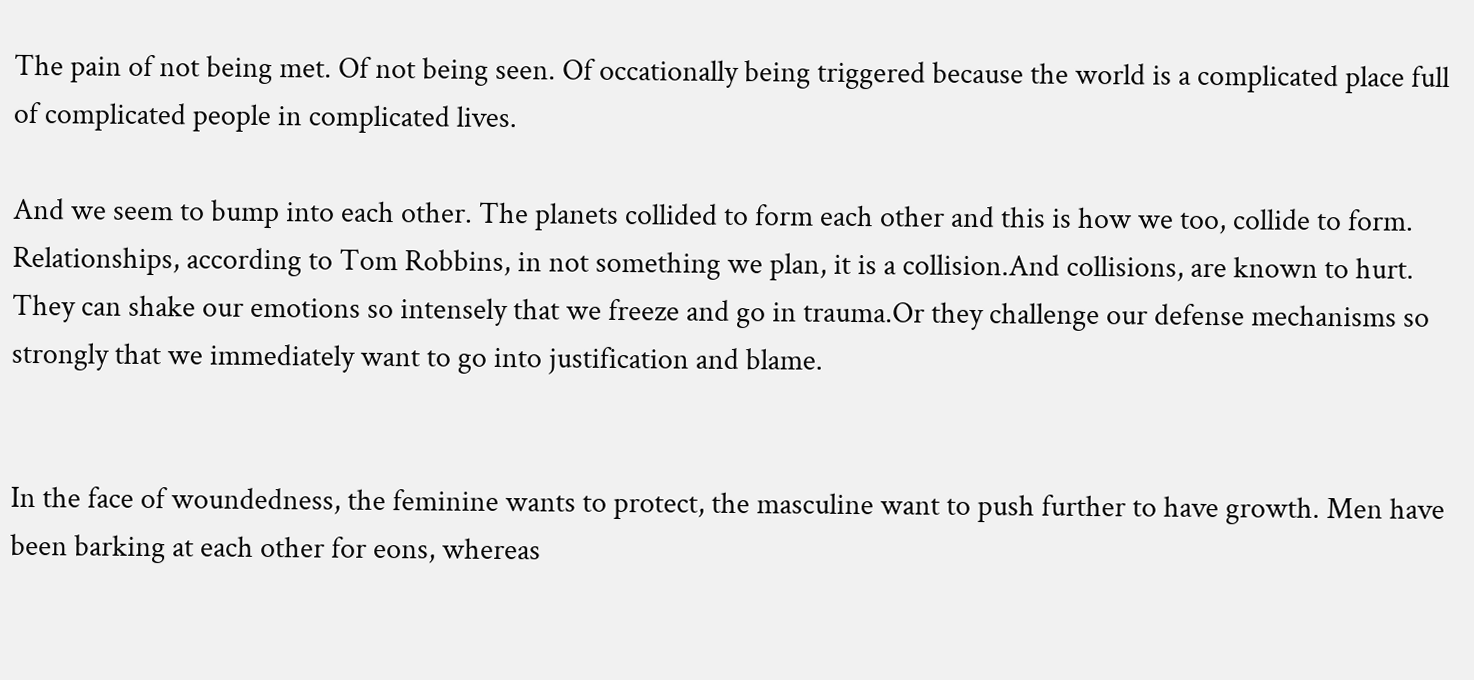The pain of not being met. Of not being seen. Of occationally being triggered because the world is a complicated place full of complicated people in complicated lives.

And we seem to bump into each other. The planets collided to form each other and this is how we too, collide to form. Relationships, according to Tom Robbins, in not something we plan, it is a collision.And collisions, are known to hurt. They can shake our emotions so intensely that we freeze and go in trauma.Or they challenge our defense mechanisms so strongly that we immediately want to go into justification and blame.


In the face of woundedness, the feminine wants to protect, the masculine want to push further to have growth. Men have been barking at each other for eons, whereas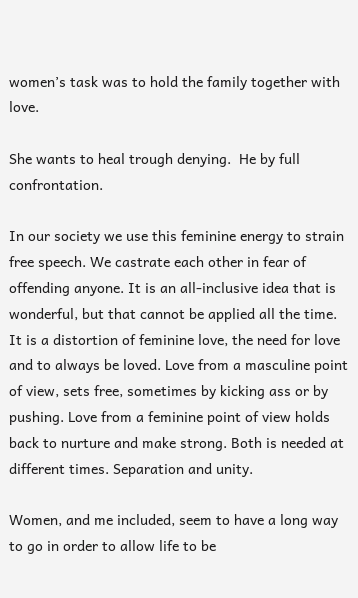women’s task was to hold the family together with love.

She wants to heal trough denying.  He by full confrontation.

In our society we use this feminine energy to strain free speech. We castrate each other in fear of offending anyone. It is an all-inclusive idea that is wonderful, but that cannot be applied all the time. It is a distortion of feminine love, the need for love and to always be loved. Love from a masculine point of view, sets free, sometimes by kicking ass or by pushing. Love from a feminine point of view holds back to nurture and make strong. Both is needed at different times. Separation and unity.

Women, and me included, seem to have a long way to go in order to allow life to be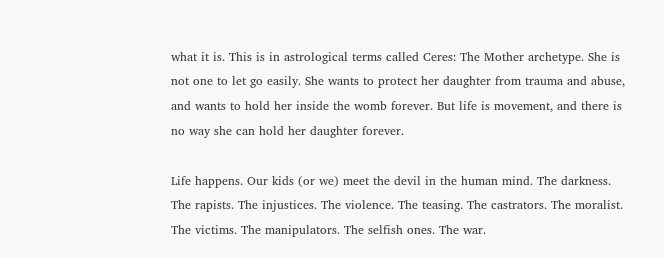what it is. This is in astrological terms called Ceres: The Mother archetype. She is not one to let go easily. She wants to protect her daughter from trauma and abuse, and wants to hold her inside the womb forever. But life is movement, and there is no way she can hold her daughter forever.

Life happens. Our kids (or we) meet the devil in the human mind. The darkness. The rapists. The injustices. The violence. The teasing. The castrators. The moralist. The victims. The manipulators. The selfish ones. The war.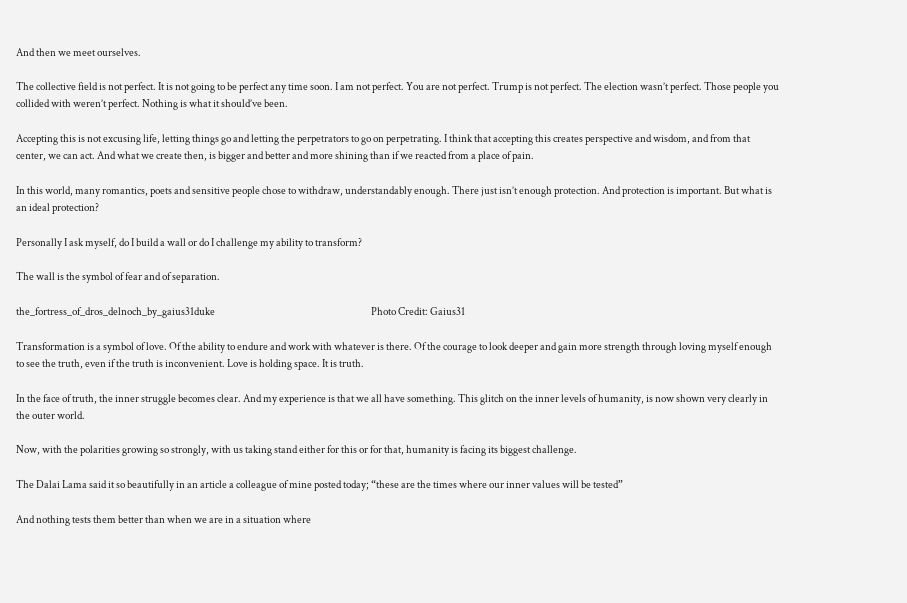And then we meet ourselves.

The collective field is not perfect. It is not going to be perfect any time soon. I am not perfect. You are not perfect. Trump is not perfect. The election wasn’t perfect. Those people you collided with weren’t perfect. Nothing is what it should’ve been.

Accepting this is not excusing life, letting things go and letting the perpetrators to go on perpetrating. I think that accepting this creates perspective and wisdom, and from that center, we can act. And what we create then, is bigger and better and more shining than if we reacted from a place of pain.

In this world, many romantics, poets and sensitive people chose to withdraw, understandably enough. There just isn’t enough protection. And protection is important. But what is an ideal protection?

Personally I ask myself, do I build a wall or do I challenge my ability to transform?

The wall is the symbol of fear and of separation.

the_fortress_of_dros_delnoch_by_gaius31duke                                                                              Photo Credit: Gaius31

Transformation is a symbol of love. Of the ability to endure and work with whatever is there. Of the courage to look deeper and gain more strength through loving myself enough to see the truth, even if the truth is inconvenient. Love is holding space. It is truth.

In the face of truth, the inner struggle becomes clear. And my experience is that we all have something. This glitch on the inner levels of humanity, is now shown very clearly in the outer world.

Now, with the polarities growing so strongly, with us taking stand either for this or for that, humanity is facing its biggest challenge.

The Dalai Lama said it so beautifully in an article a colleague of mine posted today; “these are the times where our inner values will be tested”

And nothing tests them better than when we are in a situation where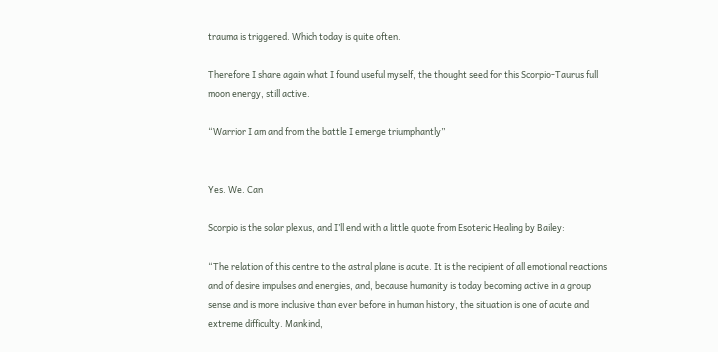trauma is triggered. Which today is quite often.

Therefore I share again what I found useful myself, the thought seed for this Scorpio-Taurus full moon energy, still active.

“Warrior I am and from the battle I emerge triumphantly”


Yes. We. Can

Scorpio is the solar plexus, and I’ll end with a little quote from Esoteric Healing by Bailey:

“The relation of this centre to the astral plane is acute. It is the recipient of all emotional reactions and of desire impulses and energies, and, because humanity is today becoming active in a group sense and is more inclusive than ever before in human history, the situation is one of acute and extreme difficulty. Mankind,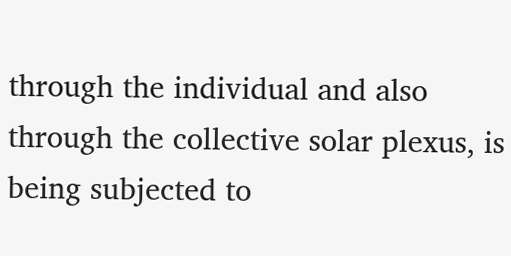through the individual and also through the collective solar plexus, is being subjected to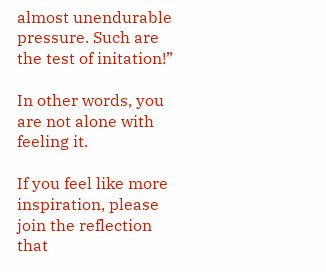almost unendurable pressure. Such are the test of initation!”

In other words, you are not alone with feeling it.

If you feel like more inspiration, please join the reflection that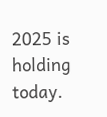2025 is holding today.